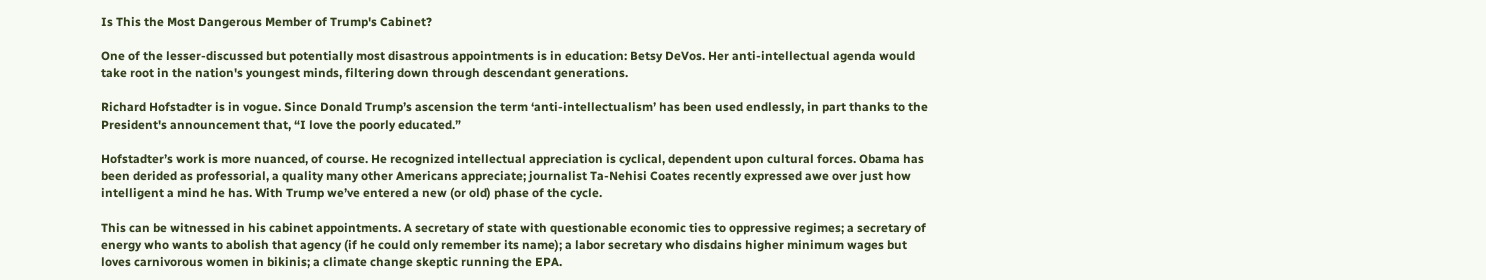Is This the Most Dangerous Member of Trump's Cabinet?

One of the lesser-discussed but potentially most disastrous appointments is in education: Betsy DeVos. Her anti-intellectual agenda would take root in the nation's youngest minds, filtering down through descendant generations.

Richard Hofstadter is in vogue. Since Donald Trump’s ascension the term ‘anti-intellectualism’ has been used endlessly, in part thanks to the President's announcement that, “I love the poorly educated.”

Hofstadter’s work is more nuanced, of course. He recognized intellectual appreciation is cyclical, dependent upon cultural forces. Obama has been derided as professorial, a quality many other Americans appreciate; journalist Ta-Nehisi Coates recently expressed awe over just how intelligent a mind he has. With Trump we’ve entered a new (or old) phase of the cycle.

This can be witnessed in his cabinet appointments. A secretary of state with questionable economic ties to oppressive regimes; a secretary of energy who wants to abolish that agency (if he could only remember its name); a labor secretary who disdains higher minimum wages but loves carnivorous women in bikinis; a climate change skeptic running the EPA.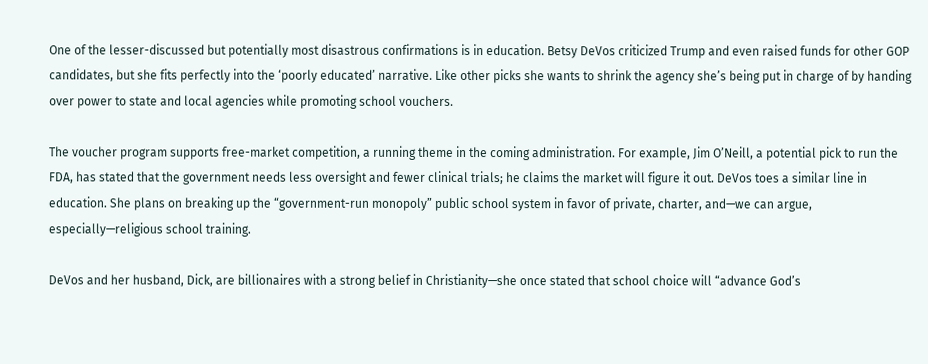One of the lesser-discussed but potentially most disastrous confirmations is in education. Betsy DeVos criticized Trump and even raised funds for other GOP candidates, but she fits perfectly into the ‘poorly educated’ narrative. Like other picks she wants to shrink the agency she’s being put in charge of by handing over power to state and local agencies while promoting school vouchers.

The voucher program supports free-market competition, a running theme in the coming administration. For example, Jim O’Neill, a potential pick to run the FDA, has stated that the government needs less oversight and fewer clinical trials; he claims the market will figure it out. DeVos toes a similar line in education. She plans on breaking up the “government-run monopoly” public school system in favor of private, charter, and—we can argue, especially—religious school training.

DeVos and her husband, Dick, are billionaires with a strong belief in Christianity—she once stated that school choice will “advance God’s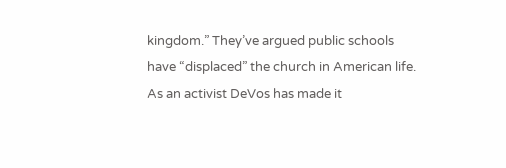kingdom.” They’ve argued public schools have “displaced” the church in American life. As an activist DeVos has made it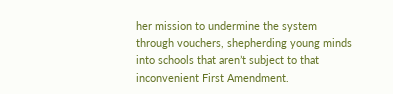her mission to undermine the system through vouchers, shepherding young minds into schools that aren’t subject to that inconvenient First Amendment.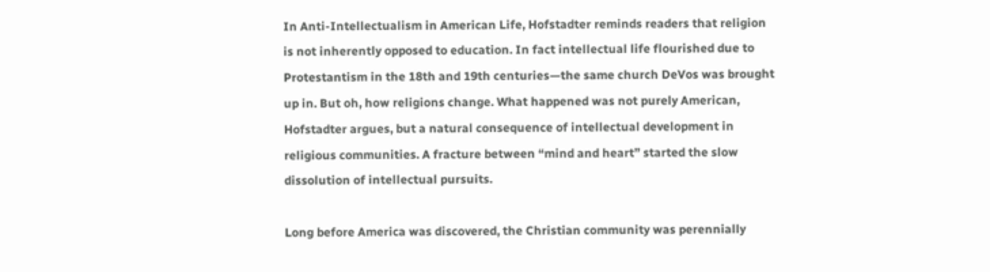In Anti-Intellectualism in American Life, Hofstadter reminds readers that religion is not inherently opposed to education. In fact intellectual life flourished due to Protestantism in the 18th and 19th centuries—the same church DeVos was brought up in. But oh, how religions change. What happened was not purely American, Hofstadter argues, but a natural consequence of intellectual development in religious communities. A fracture between “mind and heart” started the slow dissolution of intellectual pursuits.

Long before America was discovered, the Christian community was perennially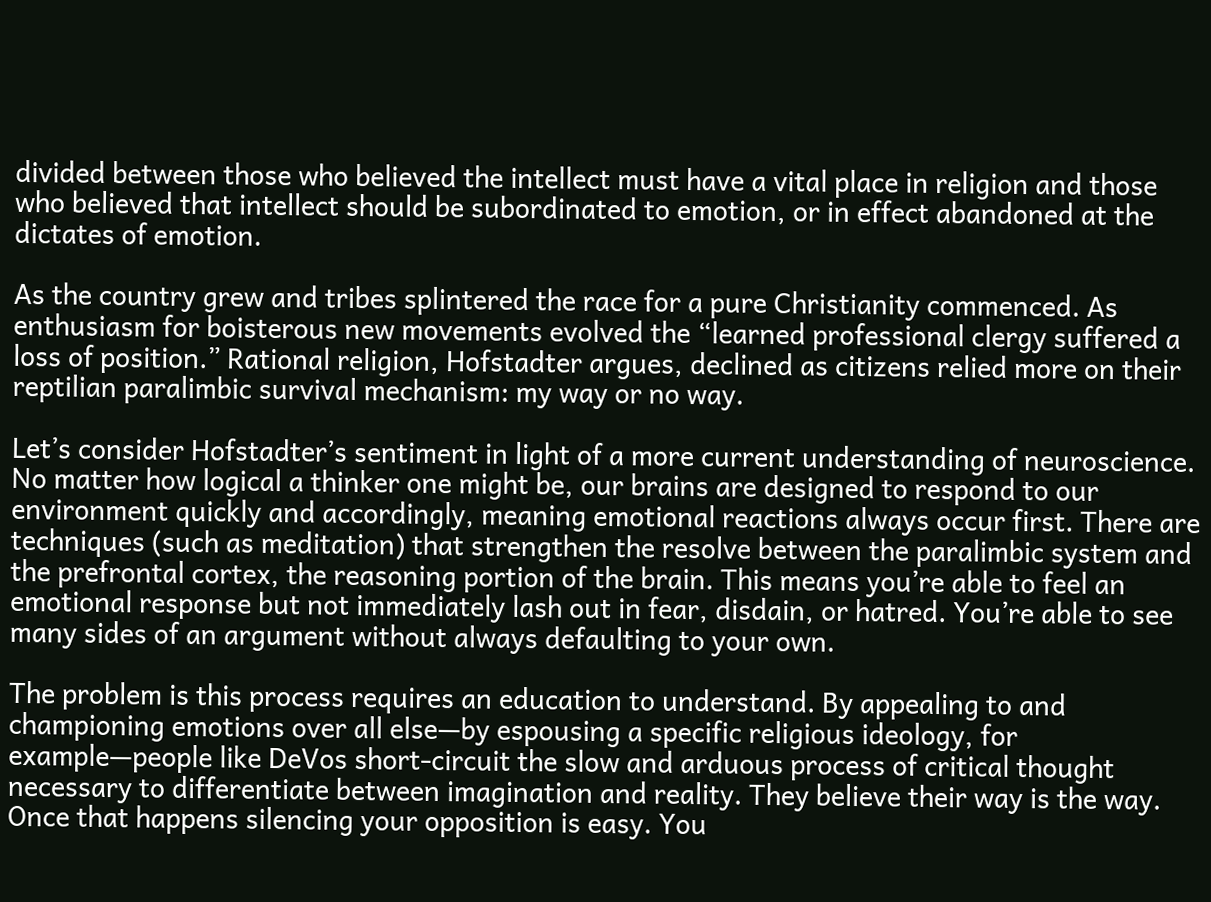divided between those who believed the intellect must have a vital place in religion and those who believed that intellect should be subordinated to emotion, or in effect abandoned at the dictates of emotion.

As the country grew and tribes splintered the race for a pure Christianity commenced. As enthusiasm for boisterous new movements evolved the “learned professional clergy suffered a loss of position.” Rational religion, Hofstadter argues, declined as citizens relied more on their reptilian paralimbic survival mechanism: my way or no way.

Let’s consider Hofstadter’s sentiment in light of a more current understanding of neuroscience. No matter how logical a thinker one might be, our brains are designed to respond to our environment quickly and accordingly, meaning emotional reactions always occur first. There are techniques (such as meditation) that strengthen the resolve between the paralimbic system and the prefrontal cortex, the reasoning portion of the brain. This means you’re able to feel an emotional response but not immediately lash out in fear, disdain, or hatred. You’re able to see many sides of an argument without always defaulting to your own.

The problem is this process requires an education to understand. By appealing to and championing emotions over all else—by espousing a specific religious ideology, for example—people like DeVos short-circuit the slow and arduous process of critical thought necessary to differentiate between imagination and reality. They believe their way is the way. Once that happens silencing your opposition is easy. You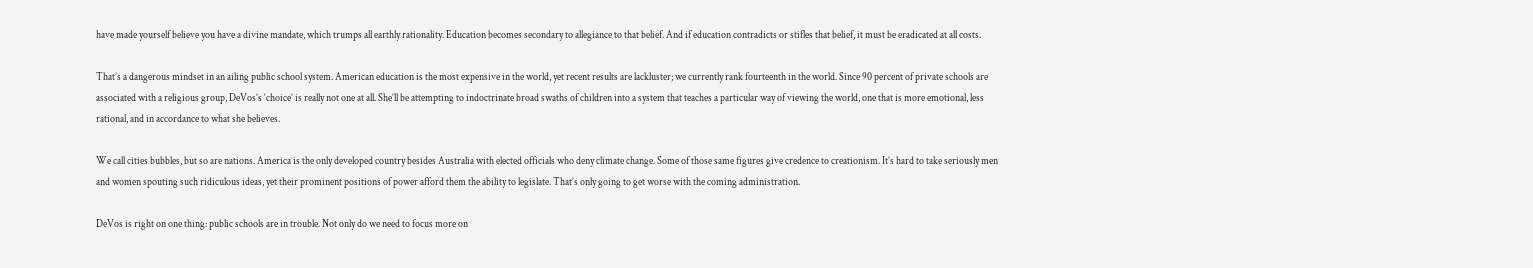have made yourself believe you have a divine mandate, which trumps all earthly rationality. Education becomes secondary to allegiance to that belief. And if education contradicts or stifles that belief, it must be eradicated at all costs.

That’s a dangerous mindset in an ailing public school system. American education is the most expensive in the world, yet recent results are lackluster; we currently rank fourteenth in the world. Since 90 percent of private schools are associated with a religious group, DeVos’s ‘choice’ is really not one at all. She’ll be attempting to indoctrinate broad swaths of children into a system that teaches a particular way of viewing the world, one that is more emotional, less rational, and in accordance to what she believes.

We call cities bubbles, but so are nations. America is the only developed country besides Australia with elected officials who deny climate change. Some of those same figures give credence to creationism. It’s hard to take seriously men and women spouting such ridiculous ideas, yet their prominent positions of power afford them the ability to legislate. That’s only going to get worse with the coming administration.

DeVos is right on one thing: public schools are in trouble. Not only do we need to focus more on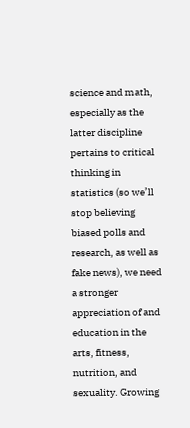science and math, especially as the latter discipline pertains to critical thinking in statistics (so we’ll stop believing biased polls and research, as well as fake news), we need a stronger appreciation of and education in the arts, fitness, nutrition, and sexuality. Growing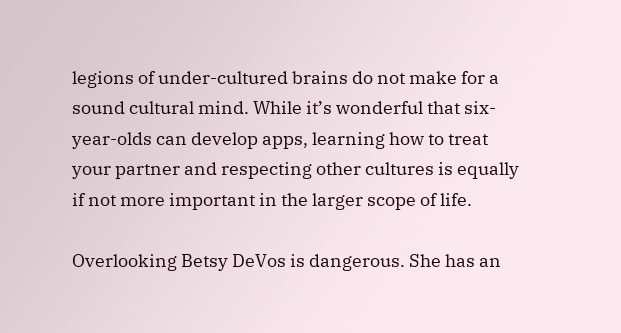legions of under-cultured brains do not make for a sound cultural mind. While it’s wonderful that six-year-olds can develop apps, learning how to treat your partner and respecting other cultures is equally if not more important in the larger scope of life.

Overlooking Betsy DeVos is dangerous. She has an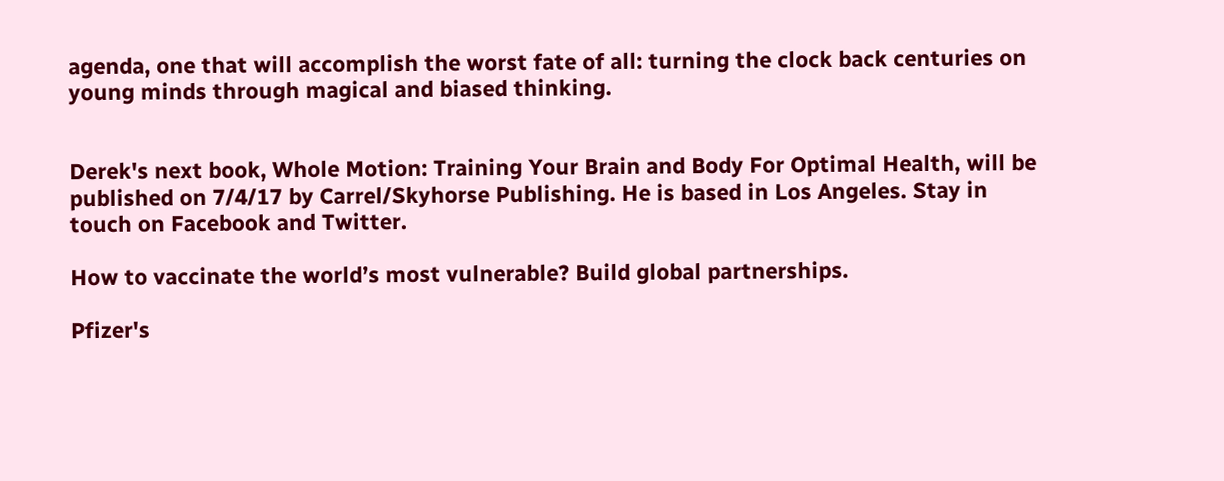agenda, one that will accomplish the worst fate of all: turning the clock back centuries on young minds through magical and biased thinking.


Derek's next book, Whole Motion: Training Your Brain and Body For Optimal Health, will be published on 7/4/17 by Carrel/Skyhorse Publishing. He is based in Los Angeles. Stay in touch on Facebook and Twitter.

How to vaccinate the world’s most vulnerable? Build global partnerships.

Pfizer's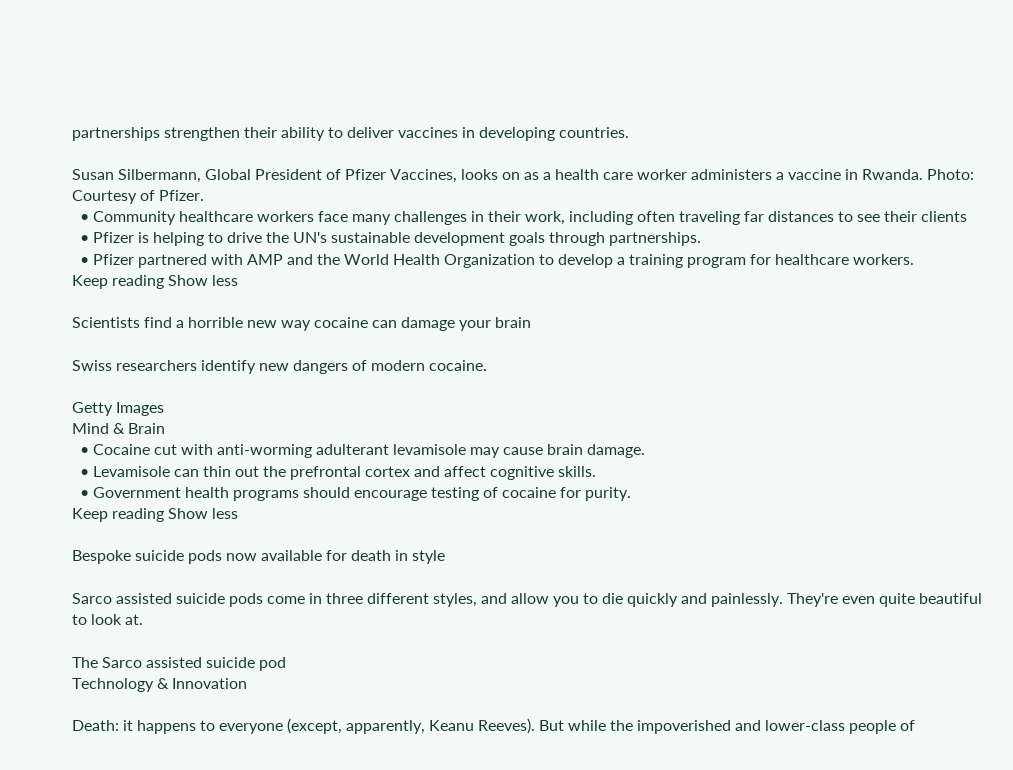partnerships strengthen their ability to deliver vaccines in developing countries.

Susan Silbermann, Global President of Pfizer Vaccines, looks on as a health care worker administers a vaccine in Rwanda. Photo: Courtesy of Pfizer.
  • Community healthcare workers face many challenges in their work, including often traveling far distances to see their clients
  • Pfizer is helping to drive the UN's sustainable development goals through partnerships.
  • Pfizer partnered with AMP and the World Health Organization to develop a training program for healthcare workers.
Keep reading Show less

Scientists find a horrible new way cocaine can damage your brain

Swiss researchers identify new dangers of modern cocaine.

Getty Images
Mind & Brain
  • Cocaine cut with anti-worming adulterant levamisole may cause brain damage.
  • Levamisole can thin out the prefrontal cortex and affect cognitive skills.
  • Government health programs should encourage testing of cocaine for purity.
Keep reading Show less

Bespoke suicide pods now available for death in style

Sarco assisted suicide pods come in three different styles, and allow you to die quickly and painlessly. They're even quite beautiful to look at.

The Sarco assisted suicide pod
Technology & Innovation

Death: it happens to everyone (except, apparently, Keanu Reeves). But while the impoverished and lower-class people of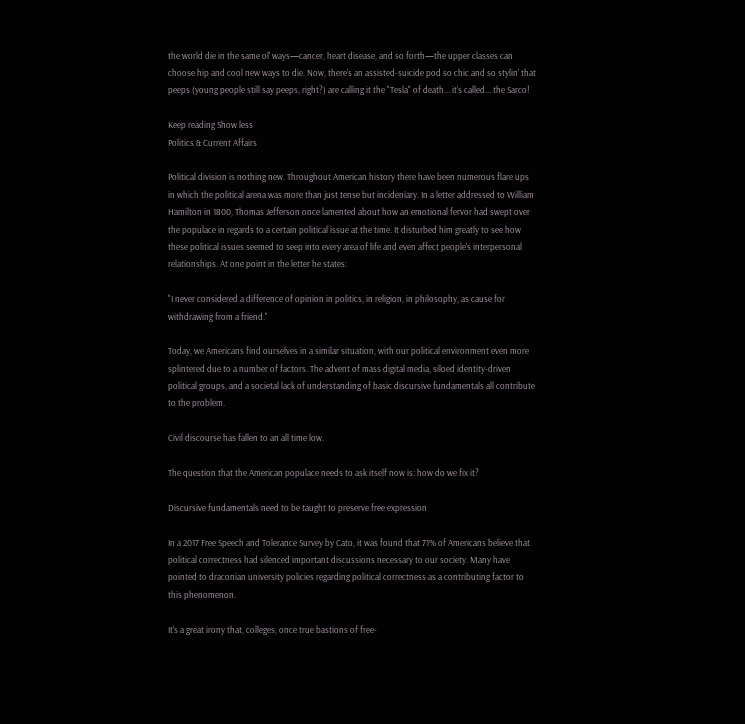the world die in the same ol' ways—cancer, heart disease, and so forth—the upper classes can choose hip and cool new ways to die. Now, there's an assisted-suicide pod so chic and so stylin' that peeps (young people still say peeps, right?) are calling it the "Tesla" of death... it's called... the Sarco!

Keep reading Show less
Politics & Current Affairs

Political division is nothing new. Throughout American history there have been numerous flare ups in which the political arena was more than just tense but incideniary. In a letter addressed to William Hamilton in 1800, Thomas Jefferson once lamented about how an emotional fervor had swept over the populace in regards to a certain political issue at the time. It disturbed him greatly to see how these political issues seemed to seep into every area of life and even affect people's interpersonal relationships. At one point in the letter he states:

"I never considered a difference of opinion in politics, in religion, in philosophy, as cause for withdrawing from a friend."

Today, we Americans find ourselves in a similar situation, with our political environment even more splintered due to a number of factors. The advent of mass digital media, siloed identity-driven political groups, and a societal lack of understanding of basic discursive fundamentals all contribute to the problem.

Civil discourse has fallen to an all time low.

The question that the American populace needs to ask itself now is: how do we fix it?

Discursive fundamentals need to be taught to preserve free expression

In a 2017 Free Speech and Tolerance Survey by Cato, it was found that 71% of Americans believe that political correctness had silenced important discussions necessary to our society. Many have pointed to draconian university policies regarding political correctness as a contributing factor to this phenomenon.

It's a great irony that, colleges, once true bastions of free-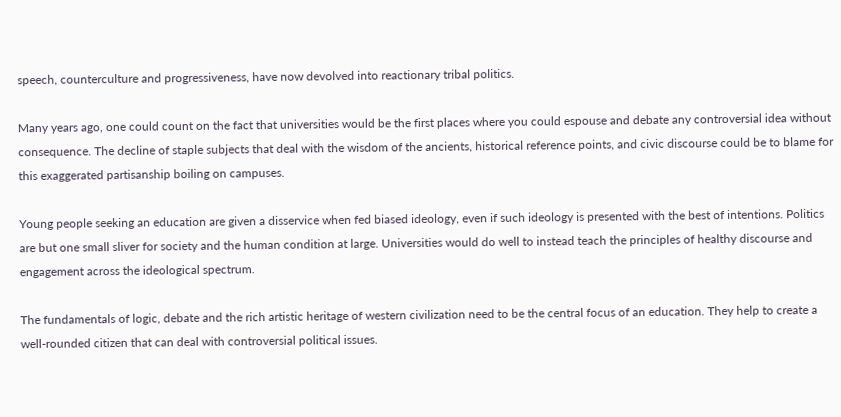speech, counterculture and progressiveness, have now devolved into reactionary tribal politics.

Many years ago, one could count on the fact that universities would be the first places where you could espouse and debate any controversial idea without consequence. The decline of staple subjects that deal with the wisdom of the ancients, historical reference points, and civic discourse could be to blame for this exaggerated partisanship boiling on campuses.

Young people seeking an education are given a disservice when fed biased ideology, even if such ideology is presented with the best of intentions. Politics are but one small sliver for society and the human condition at large. Universities would do well to instead teach the principles of healthy discourse and engagement across the ideological spectrum.

The fundamentals of logic, debate and the rich artistic heritage of western civilization need to be the central focus of an education. They help to create a well-rounded citizen that can deal with controversial political issues.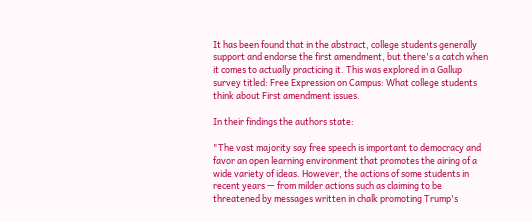It has been found that in the abstract, college students generally support and endorse the first amendment, but there's a catch when it comes to actually practicing it. This was explored in a Gallup survey titled: Free Expression on Campus: What college students think about First amendment issues.

In their findings the authors state:

"The vast majority say free speech is important to democracy and favor an open learning environment that promotes the airing of a wide variety of ideas. However, the actions of some students in recent years — from milder actions such as claiming to be threatened by messages written in chalk promoting Trump's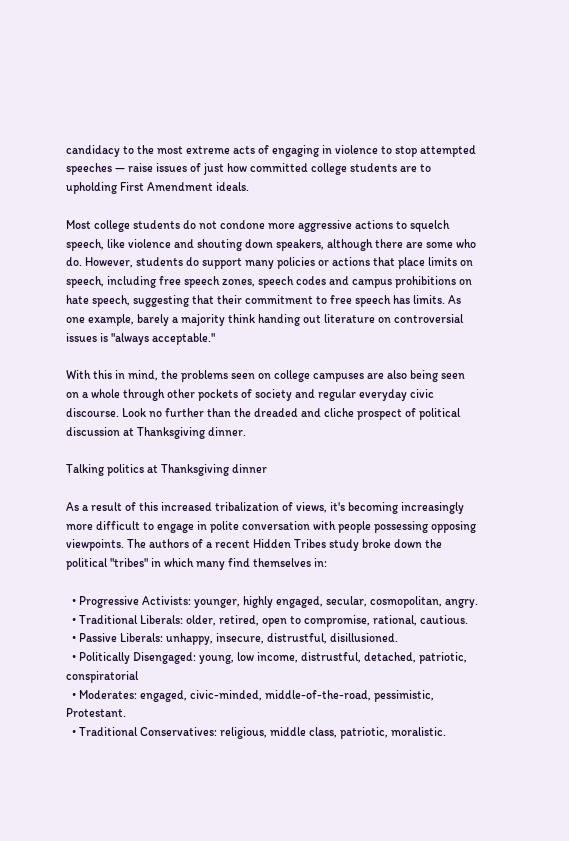candidacy to the most extreme acts of engaging in violence to stop attempted speeches — raise issues of just how committed college students are to
upholding First Amendment ideals.

Most college students do not condone more aggressive actions to squelch speech, like violence and shouting down speakers, although there are some who do. However, students do support many policies or actions that place limits on speech, including free speech zones, speech codes and campus prohibitions on hate speech, suggesting that their commitment to free speech has limits. As one example, barely a majority think handing out literature on controversial issues is "always acceptable."

With this in mind, the problems seen on college campuses are also being seen on a whole through other pockets of society and regular everyday civic discourse. Look no further than the dreaded and cliche prospect of political discussion at Thanksgiving dinner.

Talking politics at Thanksgiving dinner

As a result of this increased tribalization of views, it's becoming increasingly more difficult to engage in polite conversation with people possessing opposing viewpoints. The authors of a recent Hidden Tribes study broke down the political "tribes" in which many find themselves in:

  • Progressive Activists: younger, highly engaged, secular, cosmopolitan, angry.
  • Traditional Liberals: older, retired, open to compromise, rational, cautious.
  • Passive Liberals: unhappy, insecure, distrustful, disillusioned.
  • Politically Disengaged: young, low income, distrustful, detached, patriotic, conspiratorial
  • Moderates: engaged, civic-minded, middle-of-the-road, pessimistic, Protestant.
  • Traditional Conservatives: religious, middle class, patriotic, moralistic.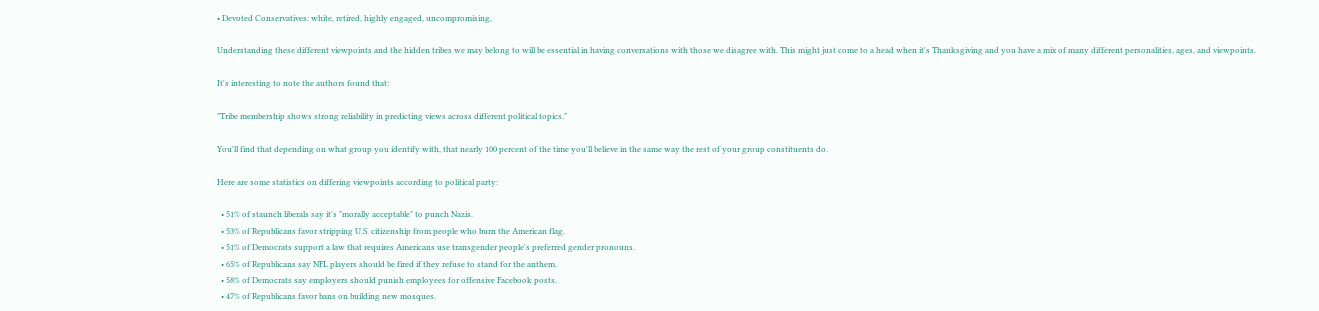• Devoted Conservatives: white, retired, highly engaged, uncompromising,

Understanding these different viewpoints and the hidden tribes we may belong to will be essential in having conversations with those we disagree with. This might just come to a head when it's Thanksgiving and you have a mix of many different personalities, ages, and viewpoints.

It's interesting to note the authors found that:

"Tribe membership shows strong reliability in predicting views across different political topics."

You'll find that depending on what group you identify with, that nearly 100 percent of the time you'll believe in the same way the rest of your group constituents do.

Here are some statistics on differing viewpoints according to political party:

  • 51% of staunch liberals say it's "morally acceptable" to punch Nazis.
  • 53% of Republicans favor stripping U.S. citizenship from people who burn the American flag.
  • 51% of Democrats support a law that requires Americans use transgender people's preferred gender pronouns.
  • 65% of Republicans say NFL players should be fired if they refuse to stand for the anthem.
  • 58% of Democrats say employers should punish employees for offensive Facebook posts.
  • 47% of Republicans favor bans on building new mosques.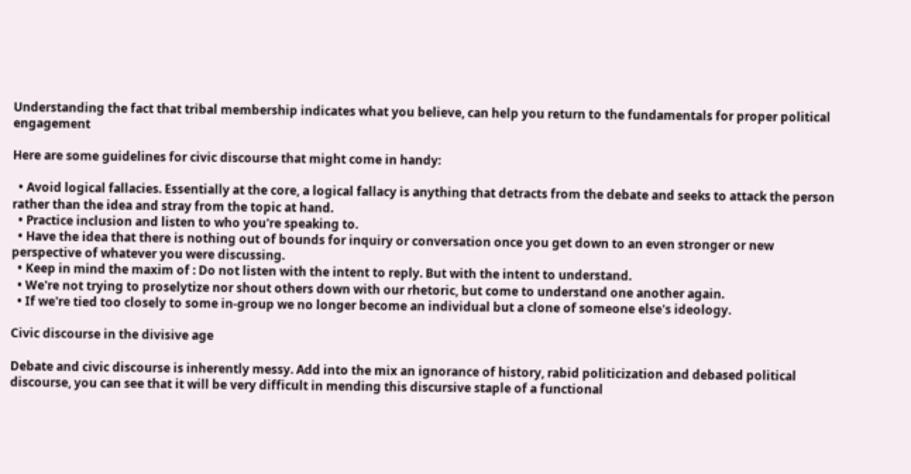Understanding the fact that tribal membership indicates what you believe, can help you return to the fundamentals for proper political engagement

Here are some guidelines for civic discourse that might come in handy:

  • Avoid logical fallacies. Essentially at the core, a logical fallacy is anything that detracts from the debate and seeks to attack the person rather than the idea and stray from the topic at hand.
  • Practice inclusion and listen to who you're speaking to.
  • Have the idea that there is nothing out of bounds for inquiry or conversation once you get down to an even stronger or new perspective of whatever you were discussing.
  • Keep in mind the maxim of : Do not listen with the intent to reply. But with the intent to understand.
  • We're not trying to proselytize nor shout others down with our rhetoric, but come to understand one another again.
  • If we're tied too closely to some in-group we no longer become an individual but a clone of someone else's ideology.

Civic discourse in the divisive age

Debate and civic discourse is inherently messy. Add into the mix an ignorance of history, rabid politicization and debased political discourse, you can see that it will be very difficult in mending this discursive staple of a functional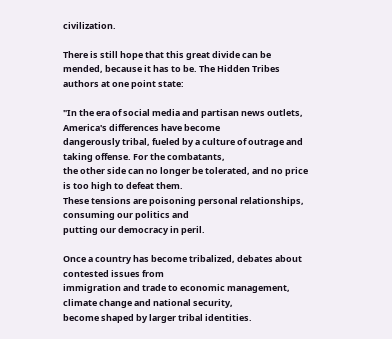civilization.

There is still hope that this great divide can be mended, because it has to be. The Hidden Tribes authors at one point state:

"In the era of social media and partisan news outlets, America's differences have become
dangerously tribal, fueled by a culture of outrage and taking offense. For the combatants,
the other side can no longer be tolerated, and no price is too high to defeat them.
These tensions are poisoning personal relationships, consuming our politics and
putting our democracy in peril.

Once a country has become tribalized, debates about contested issues from
immigration and trade to economic management, climate change and national security,
become shaped by larger tribal identities.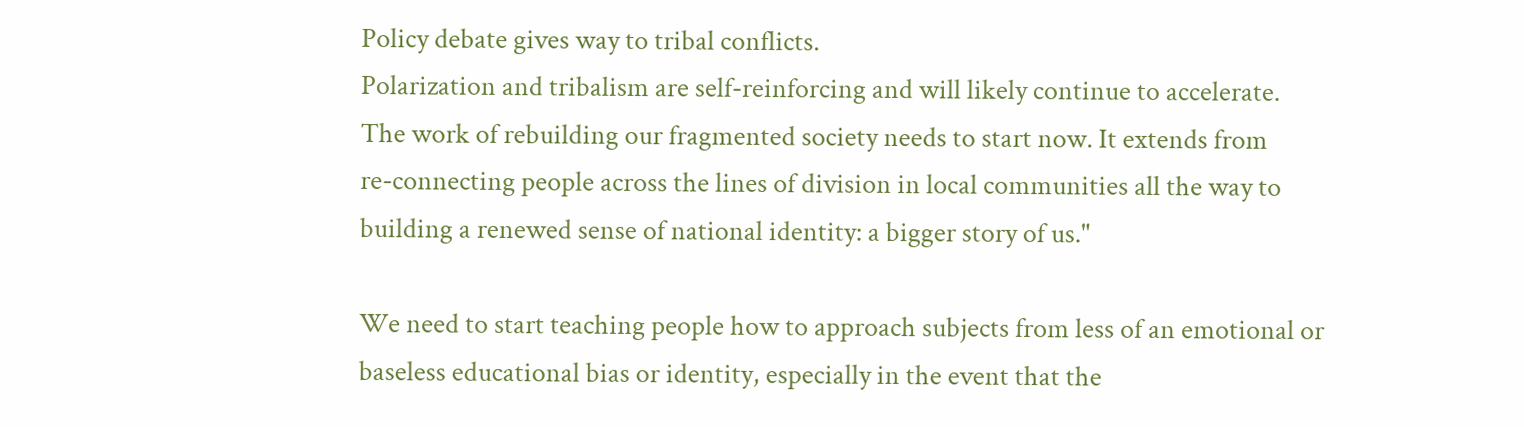Policy debate gives way to tribal conflicts.
Polarization and tribalism are self-reinforcing and will likely continue to accelerate.
The work of rebuilding our fragmented society needs to start now. It extends from
re-connecting people across the lines of division in local communities all the way to
building a renewed sense of national identity: a bigger story of us."

We need to start teaching people how to approach subjects from less of an emotional or baseless educational bias or identity, especially in the event that the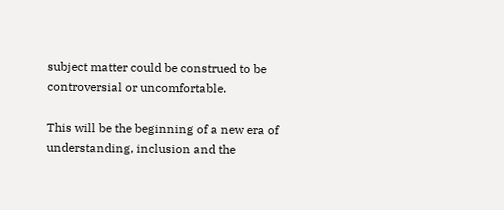subject matter could be construed to be controversial or uncomfortable.

This will be the beginning of a new era of understanding, inclusion and the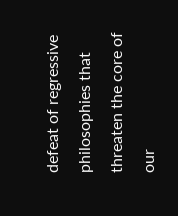defeat of regressive philosophies that threaten the core of our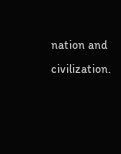nation and civilization.